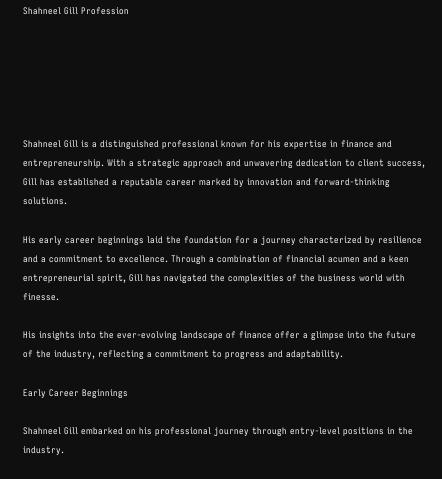Shahneel Gill Profession






Shahneel Gill is a distinguished professional known for his expertise in finance and entrepreneurship. With a strategic approach and unwavering dedication to client success, Gill has established a reputable career marked by innovation and forward-thinking solutions.

His early career beginnings laid the foundation for a journey characterized by resilience and a commitment to excellence. Through a combination of financial acumen and a keen entrepreneurial spirit, Gill has navigated the complexities of the business world with finesse.

His insights into the ever-evolving landscape of finance offer a glimpse into the future of the industry, reflecting a commitment to progress and adaptability.

Early Career Beginnings

Shahneel Gill embarked on his professional journey through entry-level positions in the industry.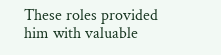These roles provided him with valuable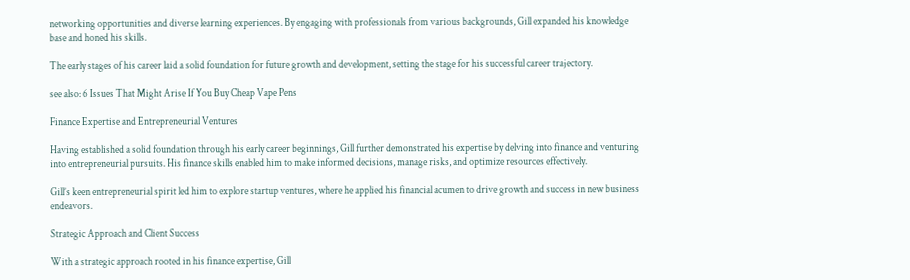networking opportunities and diverse learning experiences. By engaging with professionals from various backgrounds, Gill expanded his knowledge base and honed his skills.

The early stages of his career laid a solid foundation for future growth and development, setting the stage for his successful career trajectory.

see also: 6 Issues That Might Arise If You Buy Cheap Vape Pens

Finance Expertise and Entrepreneurial Ventures

Having established a solid foundation through his early career beginnings, Gill further demonstrated his expertise by delving into finance and venturing into entrepreneurial pursuits. His finance skills enabled him to make informed decisions, manage risks, and optimize resources effectively.

Gill’s keen entrepreneurial spirit led him to explore startup ventures, where he applied his financial acumen to drive growth and success in new business endeavors.

Strategic Approach and Client Success

With a strategic approach rooted in his finance expertise, Gill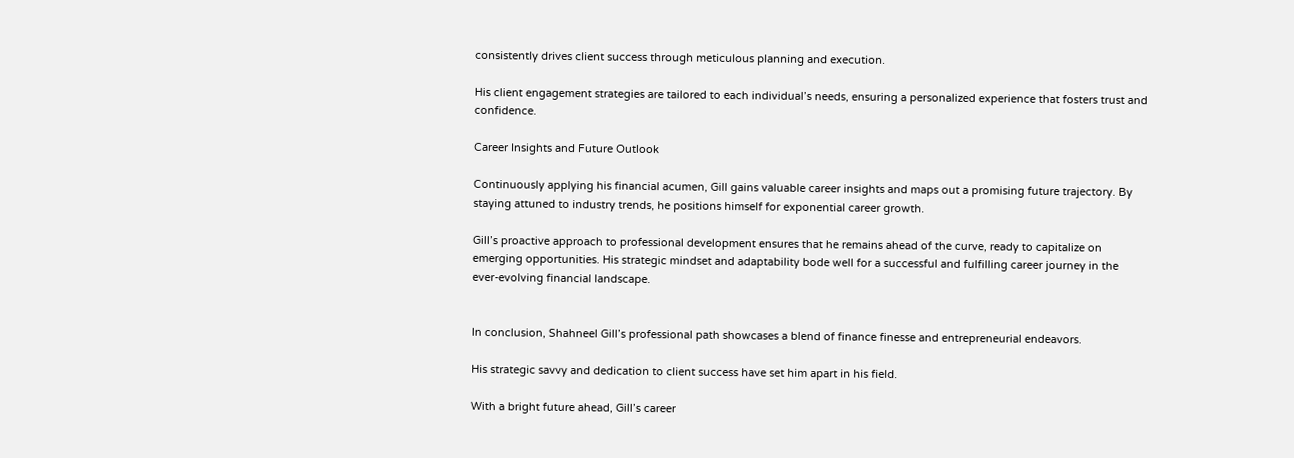consistently drives client success through meticulous planning and execution.

His client engagement strategies are tailored to each individual’s needs, ensuring a personalized experience that fosters trust and confidence.

Career Insights and Future Outlook

Continuously applying his financial acumen, Gill gains valuable career insights and maps out a promising future trajectory. By staying attuned to industry trends, he positions himself for exponential career growth.

Gill’s proactive approach to professional development ensures that he remains ahead of the curve, ready to capitalize on emerging opportunities. His strategic mindset and adaptability bode well for a successful and fulfilling career journey in the ever-evolving financial landscape.


In conclusion, Shahneel Gill’s professional path showcases a blend of finance finesse and entrepreneurial endeavors.

His strategic savvy and dedication to client success have set him apart in his field.

With a bright future ahead, Gill’s career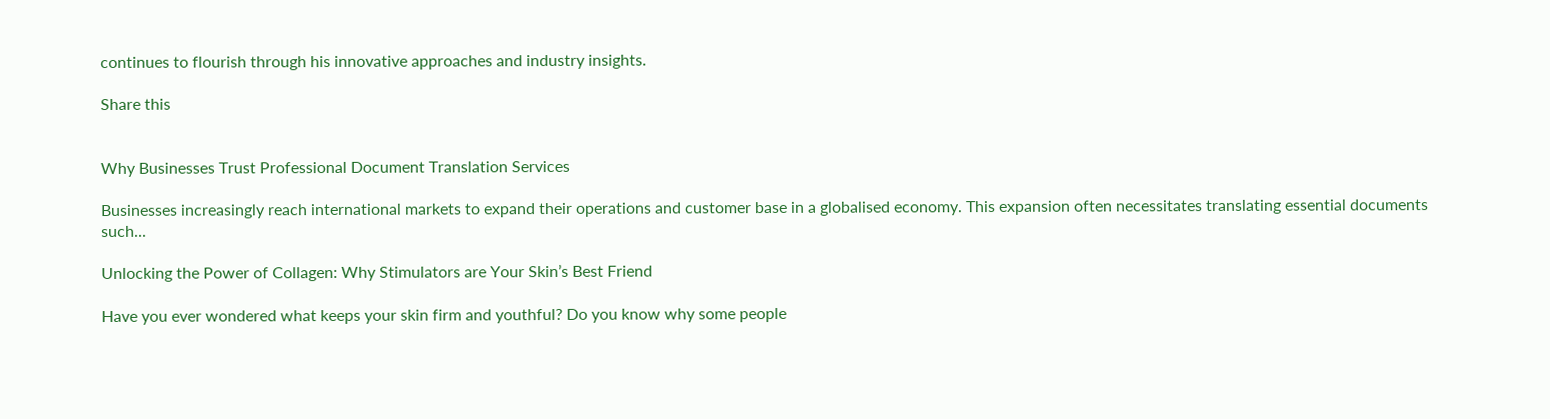continues to flourish through his innovative approaches and industry insights.

Share this


Why Businesses Trust Professional Document Translation Services

Businesses increasingly reach international markets to expand their operations and customer base in a globalised economy. This expansion often necessitates translating essential documents such...

Unlocking the Power of Collagen: Why Stimulators are Your Skin’s Best Friend

Have you ever wondered what keeps your skin firm and youthful? Do you know why some people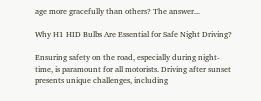age more gracefully than others? The answer...

Why H1 HID Bulbs Are Essential for Safe Night Driving?

Ensuring safety on the road, especially during night-time, is paramount for all motorists. Driving after sunset presents unique challenges, including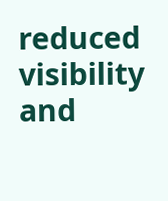reduced visibility and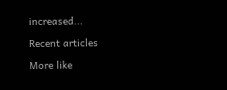increased...

Recent articles

More like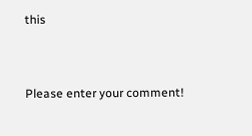this


Please enter your comment!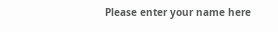Please enter your name here